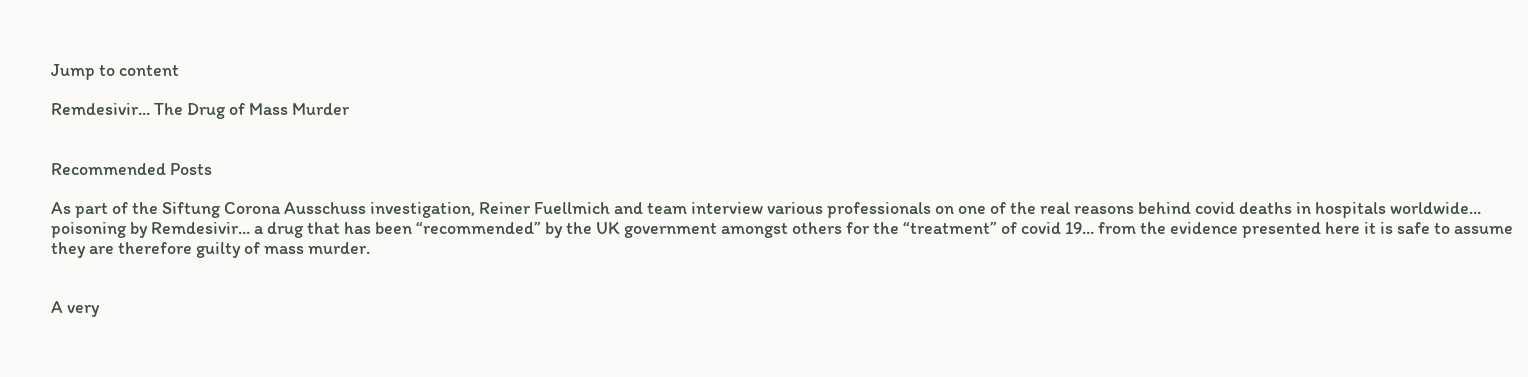Jump to content

Remdesivir... The Drug of Mass Murder


Recommended Posts

As part of the Siftung Corona Ausschuss investigation, Reiner Fuellmich and team interview various professionals on one of the real reasons behind covid deaths in hospitals worldwide... poisoning by Remdesivir... a drug that has been “recommended” by the UK government amongst others for the “treatment” of covid 19... from the evidence presented here it is safe to assume they are therefore guilty of mass murder.


A very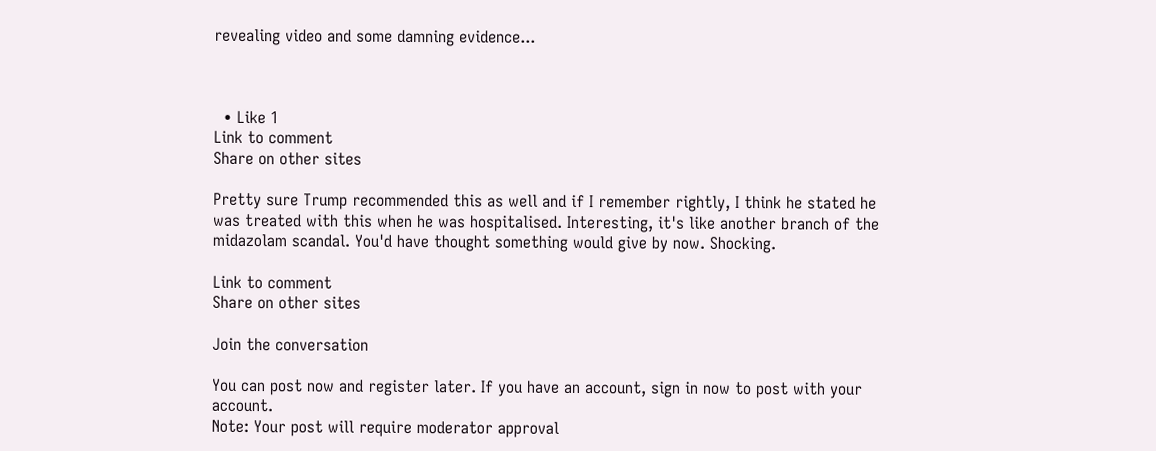revealing video and some damning evidence...



  • Like 1
Link to comment
Share on other sites

Pretty sure Trump recommended this as well and if I remember rightly, I think he stated he was treated with this when he was hospitalised. Interesting, it's like another branch of the midazolam scandal. You'd have thought something would give by now. Shocking.

Link to comment
Share on other sites

Join the conversation

You can post now and register later. If you have an account, sign in now to post with your account.
Note: Your post will require moderator approval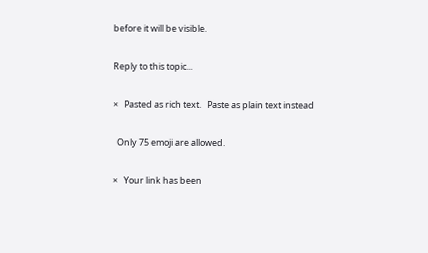before it will be visible.

Reply to this topic...

×   Pasted as rich text.   Paste as plain text instead

  Only 75 emoji are allowed.

×   Your link has been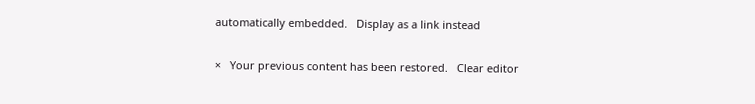automatically embedded.   Display as a link instead

×   Your previous content has been restored.   Clear editor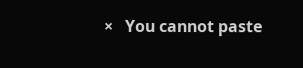×   You cannot paste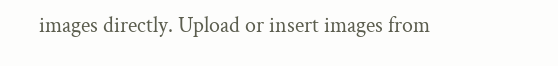images directly. Upload or insert images from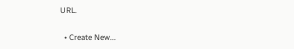URL.


  • Create New...